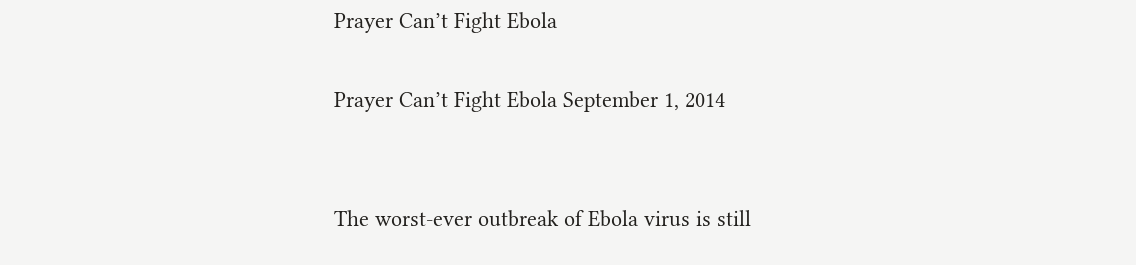Prayer Can’t Fight Ebola

Prayer Can’t Fight Ebola September 1, 2014


The worst-ever outbreak of Ebola virus is still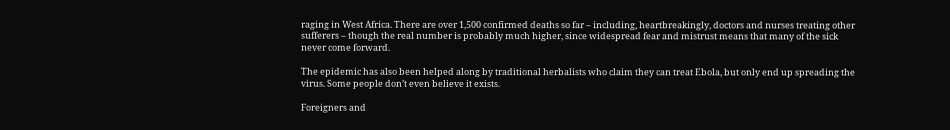raging in West Africa. There are over 1,500 confirmed deaths so far – including, heartbreakingly, doctors and nurses treating other sufferers – though the real number is probably much higher, since widespread fear and mistrust means that many of the sick never come forward.

The epidemic has also been helped along by traditional herbalists who claim they can treat Ebola, but only end up spreading the virus. Some people don’t even believe it exists.

Foreigners and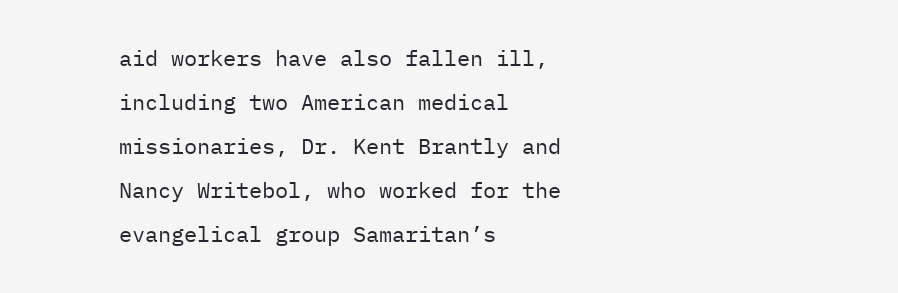aid workers have also fallen ill, including two American medical missionaries, Dr. Kent Brantly and Nancy Writebol, who worked for the evangelical group Samaritan’s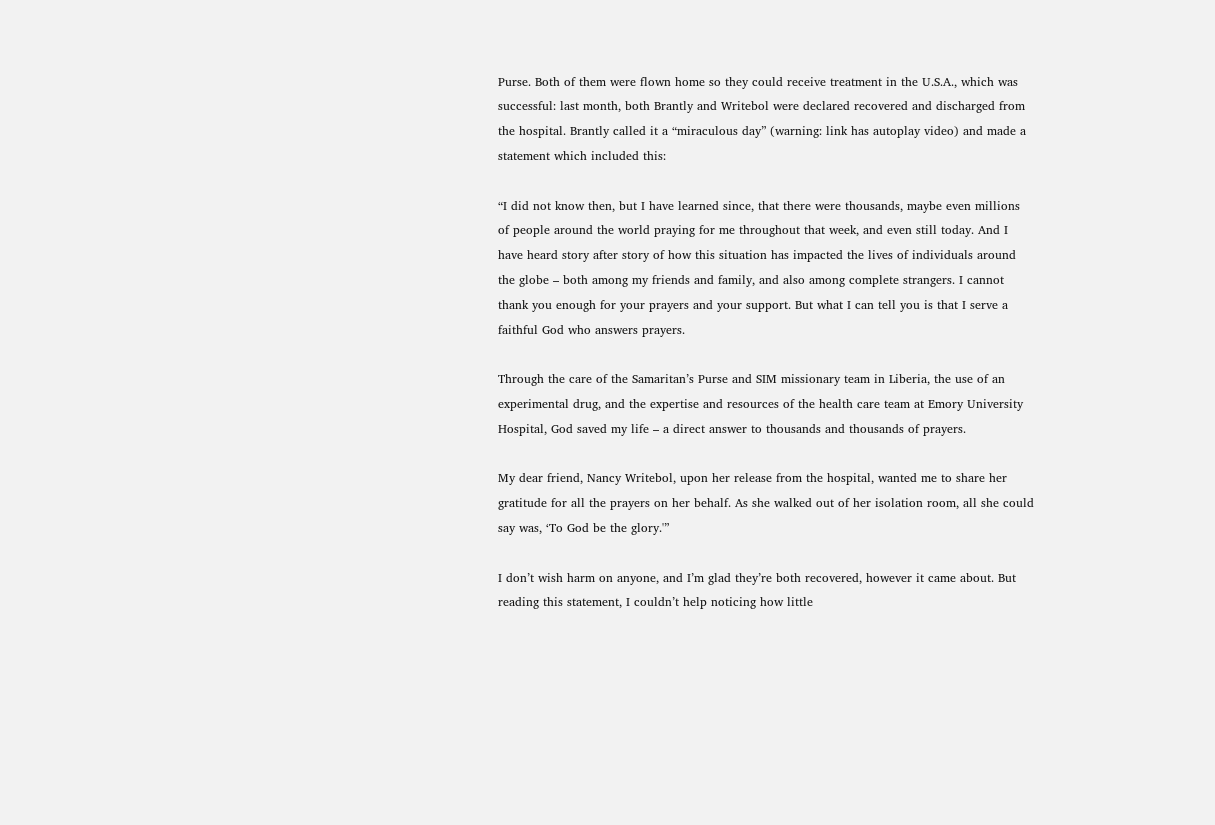Purse. Both of them were flown home so they could receive treatment in the U.S.A., which was successful: last month, both Brantly and Writebol were declared recovered and discharged from the hospital. Brantly called it a “miraculous day” (warning: link has autoplay video) and made a statement which included this:

“I did not know then, but I have learned since, that there were thousands, maybe even millions of people around the world praying for me throughout that week, and even still today. And I have heard story after story of how this situation has impacted the lives of individuals around the globe – both among my friends and family, and also among complete strangers. I cannot thank you enough for your prayers and your support. But what I can tell you is that I serve a faithful God who answers prayers.

Through the care of the Samaritan’s Purse and SIM missionary team in Liberia, the use of an experimental drug, and the expertise and resources of the health care team at Emory University Hospital, God saved my life – a direct answer to thousands and thousands of prayers.

My dear friend, Nancy Writebol, upon her release from the hospital, wanted me to share her gratitude for all the prayers on her behalf. As she walked out of her isolation room, all she could say was, ‘To God be the glory.'”

I don’t wish harm on anyone, and I’m glad they’re both recovered, however it came about. But reading this statement, I couldn’t help noticing how little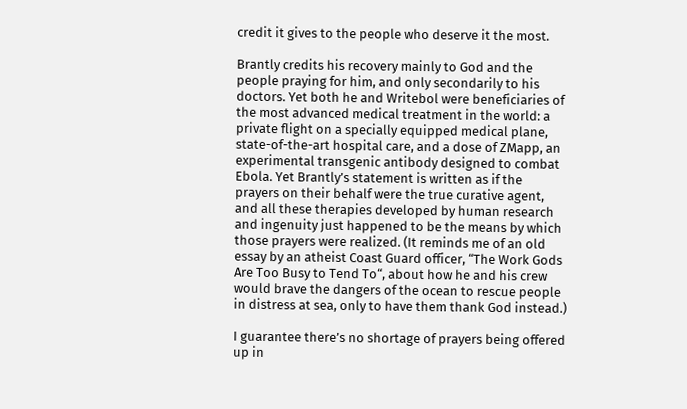credit it gives to the people who deserve it the most.

Brantly credits his recovery mainly to God and the people praying for him, and only secondarily to his doctors. Yet both he and Writebol were beneficiaries of the most advanced medical treatment in the world: a private flight on a specially equipped medical plane, state-of-the-art hospital care, and a dose of ZMapp, an experimental transgenic antibody designed to combat Ebola. Yet Brantly’s statement is written as if the prayers on their behalf were the true curative agent, and all these therapies developed by human research and ingenuity just happened to be the means by which those prayers were realized. (It reminds me of an old essay by an atheist Coast Guard officer, “The Work Gods Are Too Busy to Tend To“, about how he and his crew would brave the dangers of the ocean to rescue people in distress at sea, only to have them thank God instead.)

I guarantee there’s no shortage of prayers being offered up in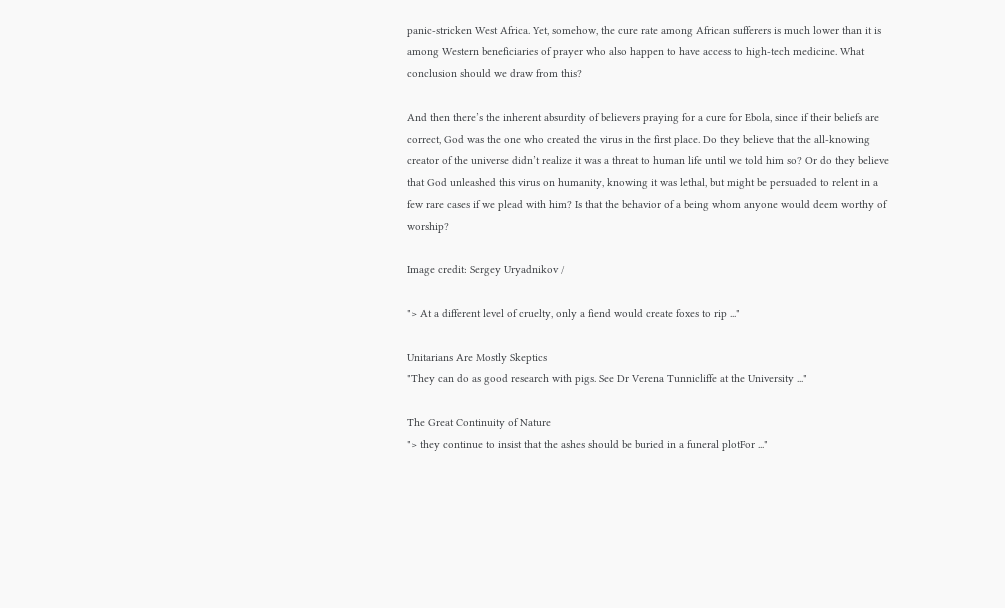panic-stricken West Africa. Yet, somehow, the cure rate among African sufferers is much lower than it is among Western beneficiaries of prayer who also happen to have access to high-tech medicine. What conclusion should we draw from this?

And then there’s the inherent absurdity of believers praying for a cure for Ebola, since if their beliefs are correct, God was the one who created the virus in the first place. Do they believe that the all-knowing creator of the universe didn’t realize it was a threat to human life until we told him so? Or do they believe that God unleashed this virus on humanity, knowing it was lethal, but might be persuaded to relent in a few rare cases if we plead with him? Is that the behavior of a being whom anyone would deem worthy of worship?

Image credit: Sergey Uryadnikov /

"> At a different level of cruelty, only a fiend would create foxes to rip ..."

Unitarians Are Mostly Skeptics
"They can do as good research with pigs. See Dr Verena Tunnicliffe at the University ..."

The Great Continuity of Nature
"> they continue to insist that the ashes should be buried in a funeral plotFor ..."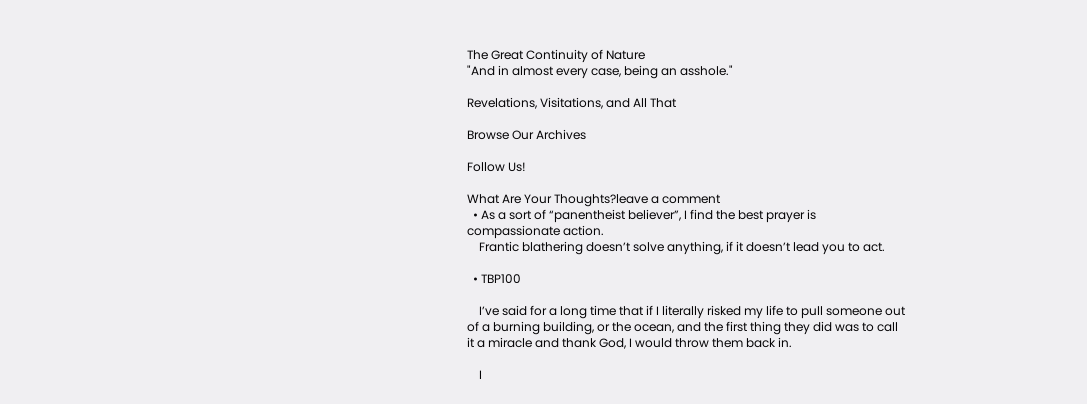The Great Continuity of Nature
"And in almost every case, being an asshole."

Revelations, Visitations, and All That

Browse Our Archives

Follow Us!

What Are Your Thoughts?leave a comment
  • As a sort of “panentheist believer”, I find the best prayer is compassionate action.
    Frantic blathering doesn’t solve anything, if it doesn’t lead you to act.

  • TBP100

    I’ve said for a long time that if I literally risked my life to pull someone out of a burning building, or the ocean, and the first thing they did was to call it a miracle and thank God, I would throw them back in.

    I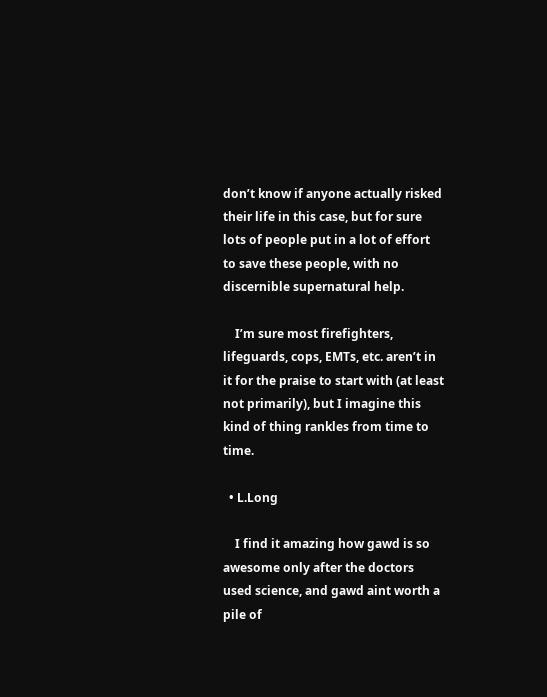don’t know if anyone actually risked their life in this case, but for sure lots of people put in a lot of effort to save these people, with no discernible supernatural help.

    I’m sure most firefighters, lifeguards, cops, EMTs, etc. aren’t in it for the praise to start with (at least not primarily), but I imagine this kind of thing rankles from time to time.

  • L.Long

    I find it amazing how gawd is so awesome only after the doctors used science, and gawd aint worth a pile of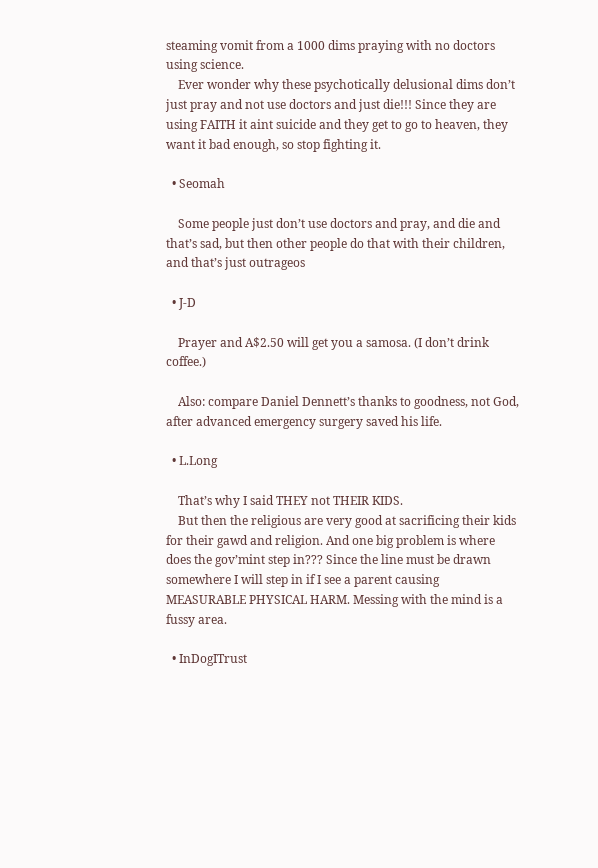steaming vomit from a 1000 dims praying with no doctors using science.
    Ever wonder why these psychotically delusional dims don’t just pray and not use doctors and just die!!! Since they are using FAITH it aint suicide and they get to go to heaven, they want it bad enough, so stop fighting it.

  • Seomah

    Some people just don’t use doctors and pray, and die and that’s sad, but then other people do that with their children, and that’s just outrageos

  • J-D

    Prayer and A$2.50 will get you a samosa. (I don’t drink coffee.)

    Also: compare Daniel Dennett’s thanks to goodness, not God, after advanced emergency surgery saved his life.

  • L.Long

    That’s why I said THEY not THEIR KIDS.
    But then the religious are very good at sacrificing their kids for their gawd and religion. And one big problem is where does the gov’mint step in??? Since the line must be drawn somewhere I will step in if I see a parent causing MEASURABLE PHYSICAL HARM. Messing with the mind is a fussy area.

  • InDogITrust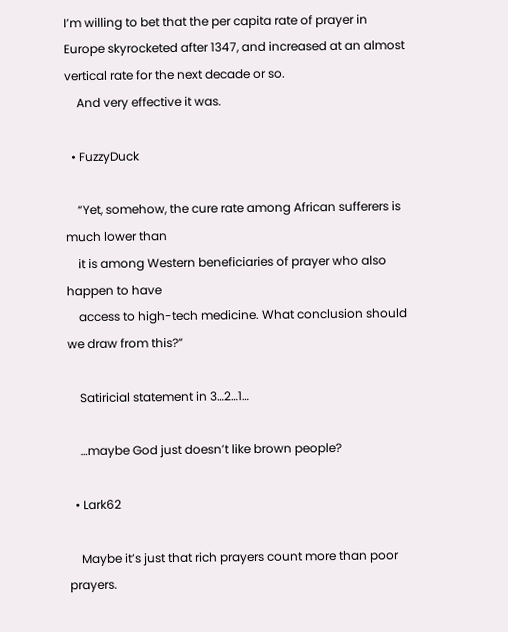I’m willing to bet that the per capita rate of prayer in Europe skyrocketed after 1347, and increased at an almost vertical rate for the next decade or so.
    And very effective it was.

  • FuzzyDuck

    “Yet, somehow, the cure rate among African sufferers is much lower than
    it is among Western beneficiaries of prayer who also happen to have
    access to high-tech medicine. What conclusion should we draw from this?”

    Satiricial statement in 3…2…1…

    …maybe God just doesn’t like brown people?

  • Lark62

    Maybe it’s just that rich prayers count more than poor prayers.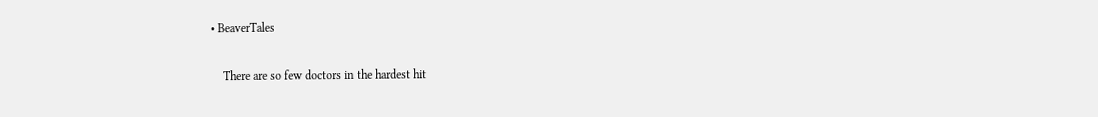• BeaverTales

    There are so few doctors in the hardest hit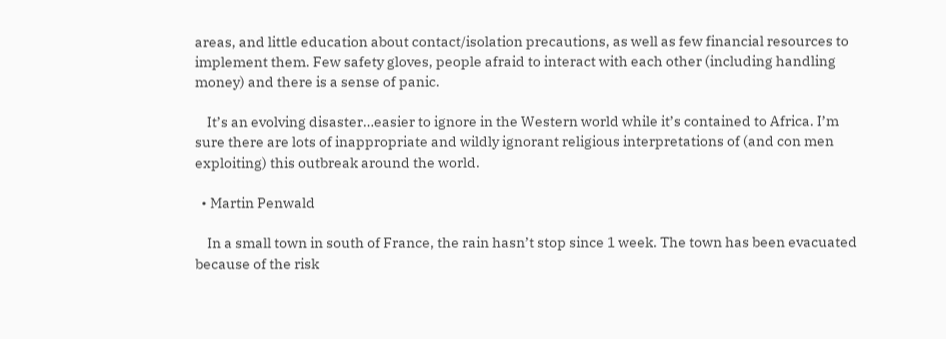areas, and little education about contact/isolation precautions, as well as few financial resources to implement them. Few safety gloves, people afraid to interact with each other (including handling money) and there is a sense of panic.

    It’s an evolving disaster…easier to ignore in the Western world while it’s contained to Africa. I’m sure there are lots of inappropriate and wildly ignorant religious interpretations of (and con men exploiting) this outbreak around the world.

  • Martin Penwald

    In a small town in south of France, the rain hasn’t stop since 1 week. The town has been evacuated because of the risk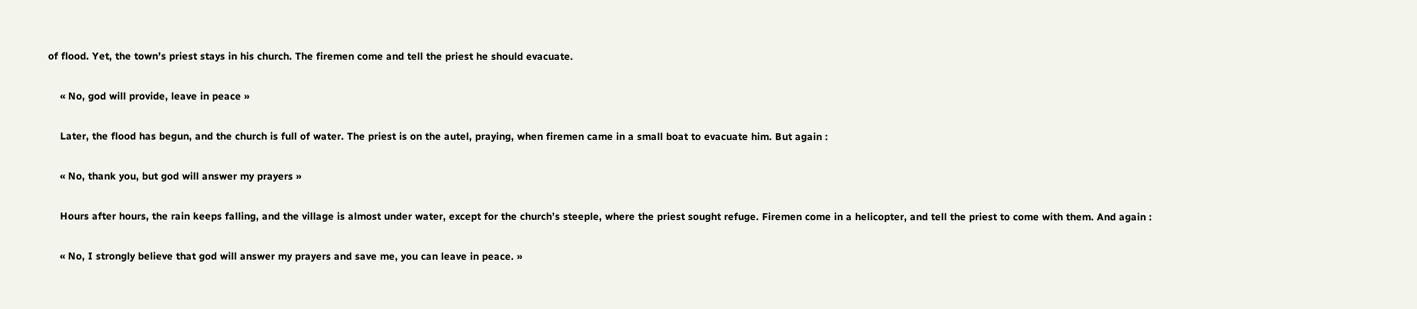of flood. Yet, the town’s priest stays in his church. The firemen come and tell the priest he should evacuate.

    « No, god will provide, leave in peace »

    Later, the flood has begun, and the church is full of water. The priest is on the autel, praying, when firemen came in a small boat to evacuate him. But again :

    « No, thank you, but god will answer my prayers »

    Hours after hours, the rain keeps falling, and the village is almost under water, except for the church’s steeple, where the priest sought refuge. Firemen come in a helicopter, and tell the priest to come with them. And again :

    « No, I strongly believe that god will answer my prayers and save me, you can leave in peace. »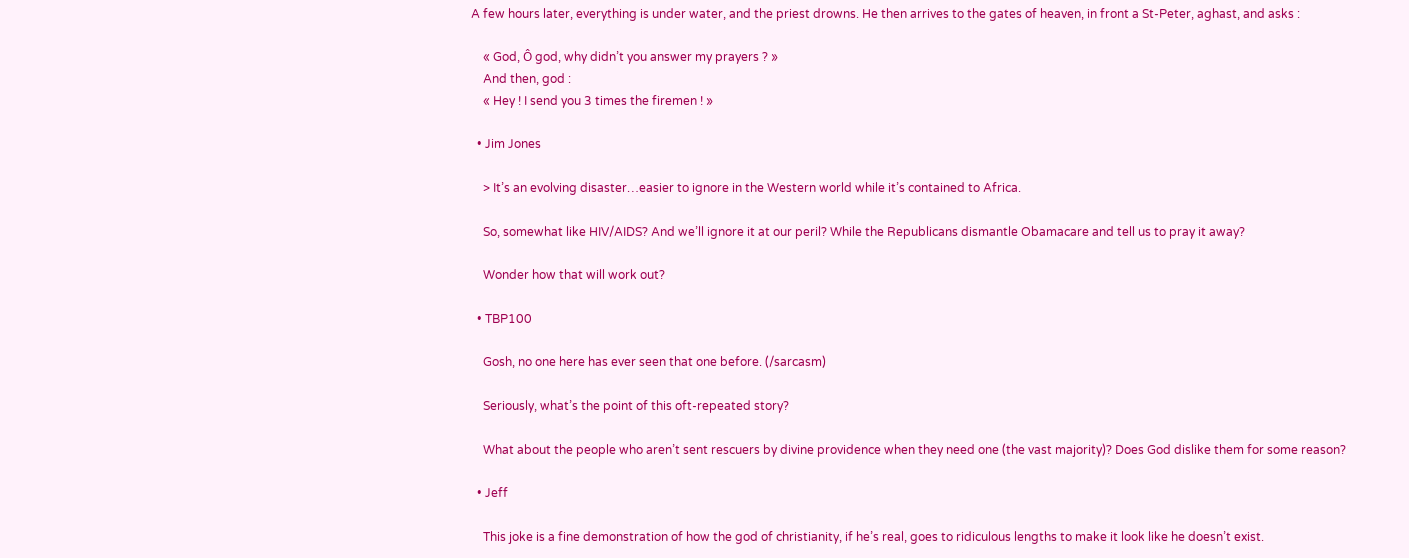A few hours later, everything is under water, and the priest drowns. He then arrives to the gates of heaven, in front a St-Peter, aghast, and asks :

    « God, Ô god, why didn’t you answer my prayers ? »
    And then, god :
    « Hey ! I send you 3 times the firemen ! »

  • Jim Jones

    > It’s an evolving disaster…easier to ignore in the Western world while it’s contained to Africa.

    So, somewhat like HIV/AIDS? And we’ll ignore it at our peril? While the Republicans dismantle Obamacare and tell us to pray it away?

    Wonder how that will work out?

  • TBP100

    Gosh, no one here has ever seen that one before. (/sarcasm)

    Seriously, what’s the point of this oft-repeated story?

    What about the people who aren’t sent rescuers by divine providence when they need one (the vast majority)? Does God dislike them for some reason?

  • Jeff

    This joke is a fine demonstration of how the god of christianity, if he’s real, goes to ridiculous lengths to make it look like he doesn’t exist.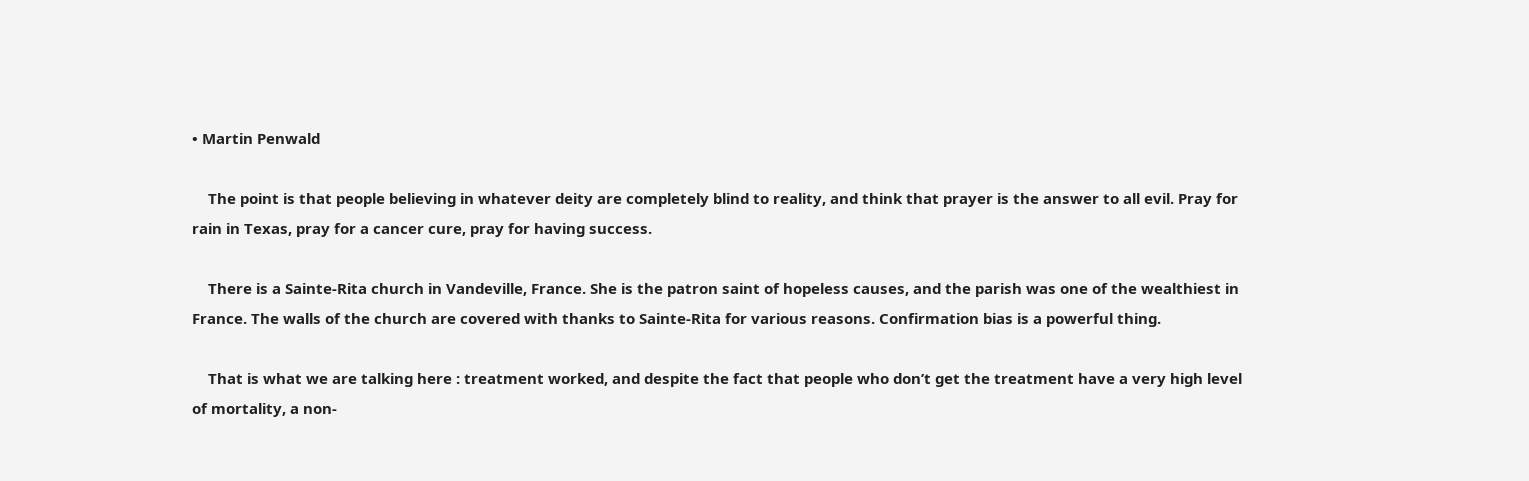• Martin Penwald

    The point is that people believing in whatever deity are completely blind to reality, and think that prayer is the answer to all evil. Pray for rain in Texas, pray for a cancer cure, pray for having success.

    There is a Sainte-Rita church in Vandeville, France. She is the patron saint of hopeless causes, and the parish was one of the wealthiest in France. The walls of the church are covered with thanks to Sainte-Rita for various reasons. Confirmation bias is a powerful thing.

    That is what we are talking here : treatment worked, and despite the fact that people who don’t get the treatment have a very high level of mortality, a non-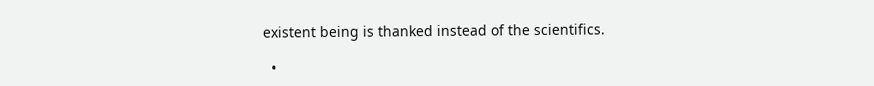existent being is thanked instead of the scientifics.

  •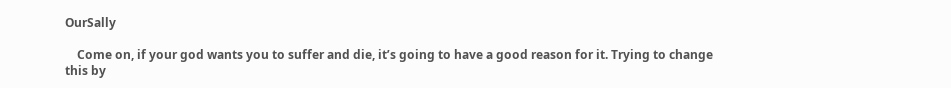OurSally

    Come on, if your god wants you to suffer and die, it’s going to have a good reason for it. Trying to change this by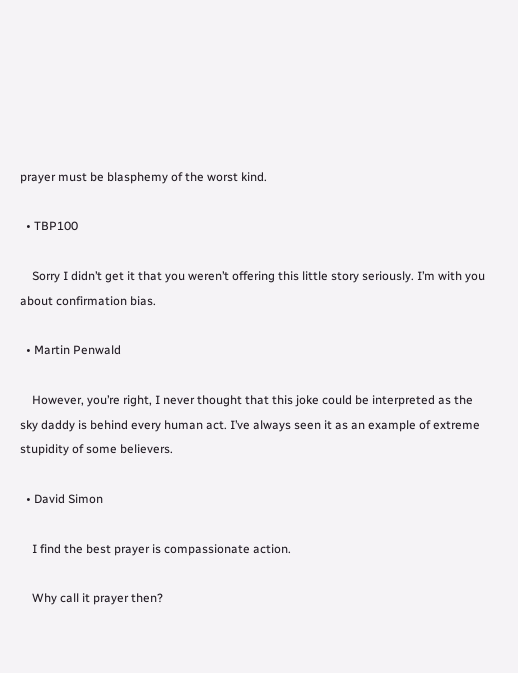prayer must be blasphemy of the worst kind.

  • TBP100

    Sorry I didn’t get it that you weren’t offering this little story seriously. I’m with you about confirmation bias.

  • Martin Penwald

    However, you’re right, I never thought that this joke could be interpreted as the sky daddy is behind every human act. I’ve always seen it as an example of extreme stupidity of some believers.

  • David Simon

    I find the best prayer is compassionate action.

    Why call it prayer then?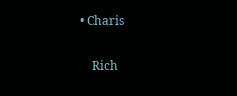• Charis

    Rich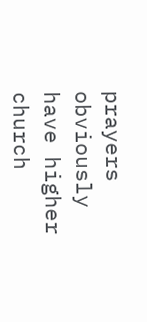prayers obviously have higher church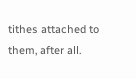tithes attached to them, after all.